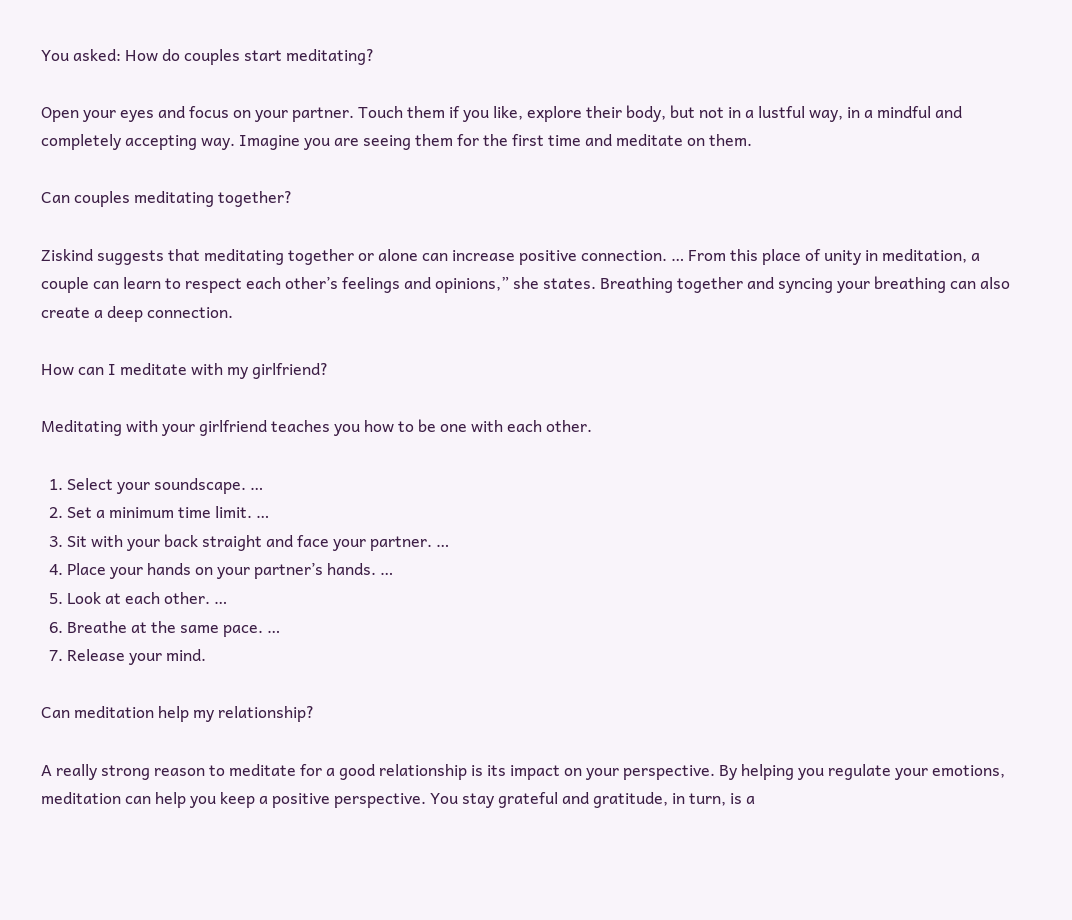You asked: How do couples start meditating?

Open your eyes and focus on your partner. Touch them if you like, explore their body, but not in a lustful way, in a mindful and completely accepting way. Imagine you are seeing them for the first time and meditate on them.

Can couples meditating together?

Ziskind suggests that meditating together or alone can increase positive connection. … From this place of unity in meditation, a couple can learn to respect each other’s feelings and opinions,” she states. Breathing together and syncing your breathing can also create a deep connection.

How can I meditate with my girlfriend?

Meditating with your girlfriend teaches you how to be one with each other.

  1. Select your soundscape. …
  2. Set a minimum time limit. …
  3. Sit with your back straight and face your partner. …
  4. Place your hands on your partner’s hands. …
  5. Look at each other. …
  6. Breathe at the same pace. …
  7. Release your mind.

Can meditation help my relationship?

A really strong reason to meditate for a good relationship is its impact on your perspective. By helping you regulate your emotions, meditation can help you keep a positive perspective. You stay grateful and gratitude, in turn, is a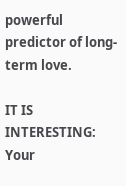powerful predictor of long-term love.

IT IS INTERESTING:  Your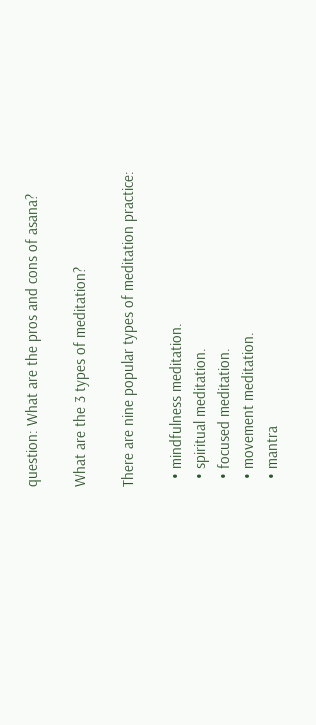question: What are the pros and cons of asana?

What are the 3 types of meditation?

There are nine popular types of meditation practice:

  • mindfulness meditation.
  • spiritual meditation.
  • focused meditation.
  • movement meditation.
  • mantra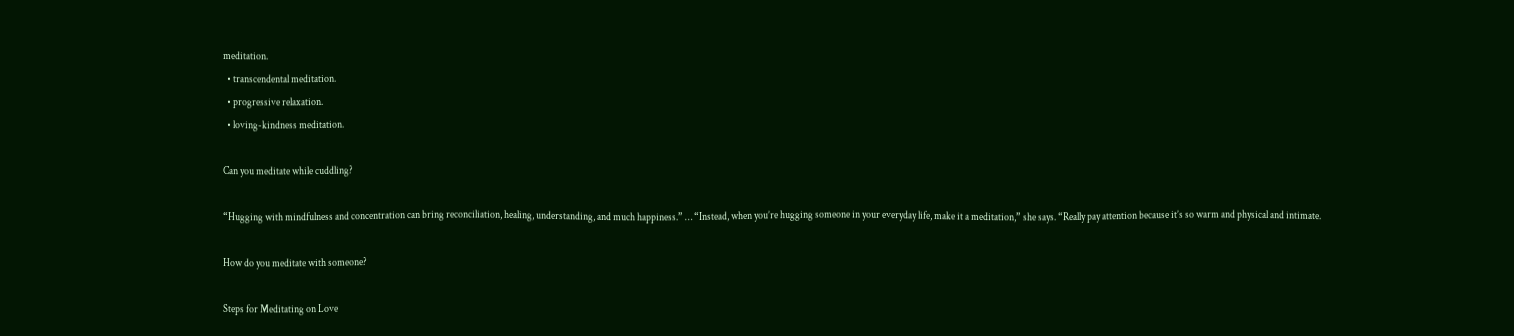meditation.
  • transcendental meditation.
  • progressive relaxation.
  • loving-kindness meditation.

Can you meditate while cuddling?

“Hugging with mindfulness and concentration can bring reconciliation, healing, understanding, and much happiness.” … “Instead, when you’re hugging someone in your everyday life, make it a meditation,” she says. “Really pay attention because it’s so warm and physical and intimate.

How do you meditate with someone?

Steps for Meditating on Love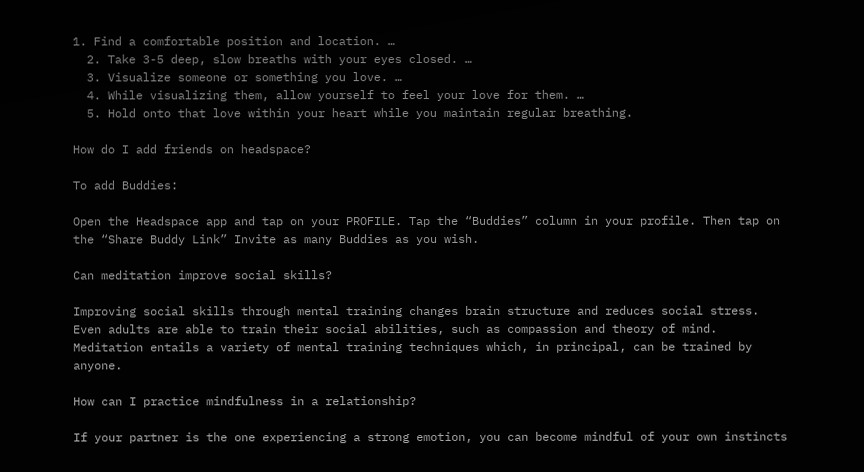1. Find a comfortable position and location. …
  2. Take 3-5 deep, slow breaths with your eyes closed. …
  3. Visualize someone or something you love. …
  4. While visualizing them, allow yourself to feel your love for them. …
  5. Hold onto that love within your heart while you maintain regular breathing.

How do I add friends on headspace?

To add Buddies:

Open the Headspace app and tap on your PROFILE. Tap the “Buddies” column in your profile. Then tap on the “Share Buddy Link” Invite as many Buddies as you wish.

Can meditation improve social skills?

Improving social skills through mental training changes brain structure and reduces social stress. Even adults are able to train their social abilities, such as compassion and theory of mind. Meditation entails a variety of mental training techniques which, in principal, can be trained by anyone.

How can I practice mindfulness in a relationship?

If your partner is the one experiencing a strong emotion, you can become mindful of your own instincts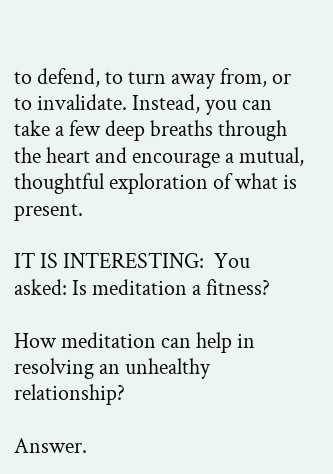to defend, to turn away from, or to invalidate. Instead, you can take a few deep breaths through the heart and encourage a mutual, thoughtful exploration of what is present.

IT IS INTERESTING:  You asked: Is meditation a fitness?

How meditation can help in resolving an unhealthy relationship?

Answer.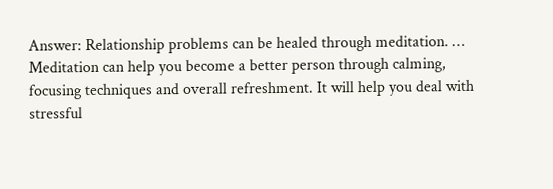Answer: Relationship problems can be healed through meditation. … Meditation can help you become a better person through calming, focusing techniques and overall refreshment. It will help you deal with stressful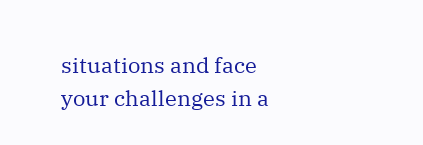situations and face your challenges in a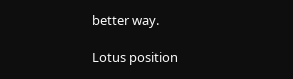better way.

Lotus position